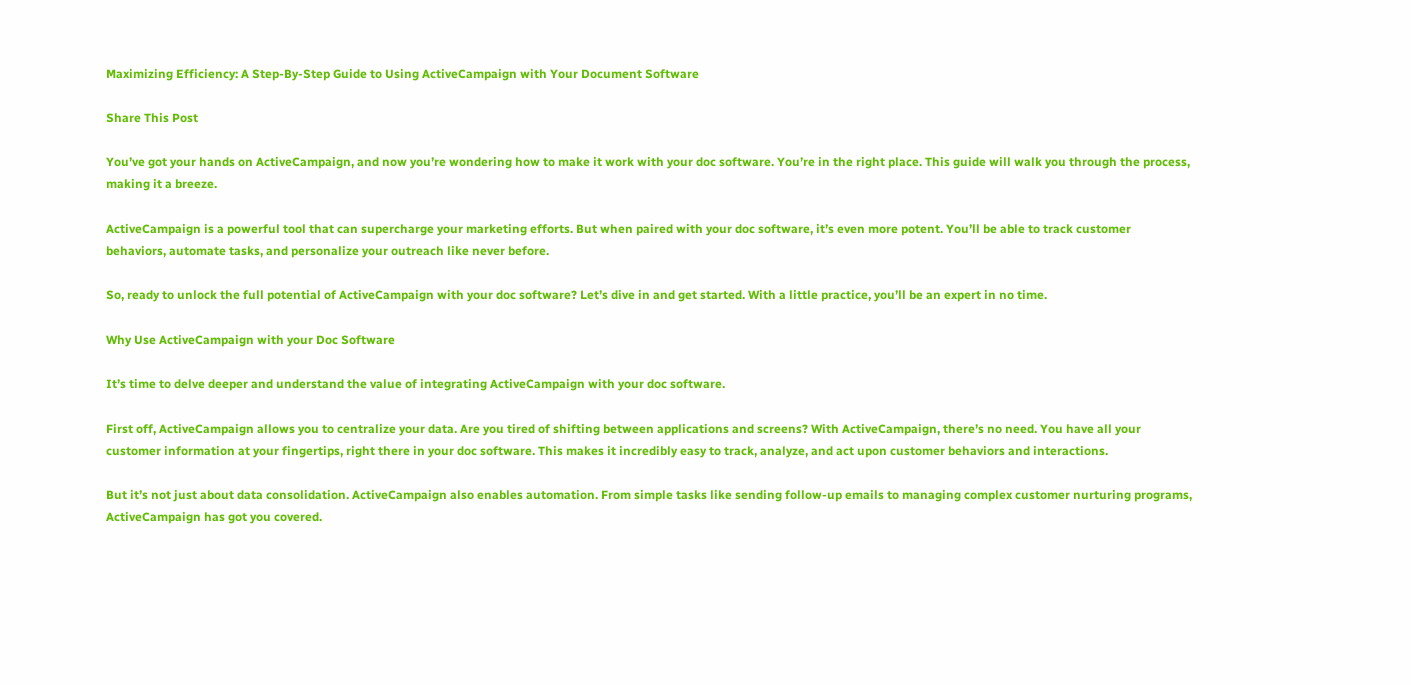Maximizing Efficiency: A Step-By-Step Guide to Using ActiveCampaign with Your Document Software

Share This Post

You’ve got your hands on ActiveCampaign, and now you’re wondering how to make it work with your doc software. You’re in the right place. This guide will walk you through the process, making it a breeze.

ActiveCampaign is a powerful tool that can supercharge your marketing efforts. But when paired with your doc software, it’s even more potent. You’ll be able to track customer behaviors, automate tasks, and personalize your outreach like never before.

So, ready to unlock the full potential of ActiveCampaign with your doc software? Let’s dive in and get started. With a little practice, you’ll be an expert in no time.

Why Use ActiveCampaign with your Doc Software

It’s time to delve deeper and understand the value of integrating ActiveCampaign with your doc software.

First off, ActiveCampaign allows you to centralize your data. Are you tired of shifting between applications and screens? With ActiveCampaign, there’s no need. You have all your customer information at your fingertips, right there in your doc software. This makes it incredibly easy to track, analyze, and act upon customer behaviors and interactions.

But it’s not just about data consolidation. ActiveCampaign also enables automation. From simple tasks like sending follow-up emails to managing complex customer nurturing programs, ActiveCampaign has got you covered.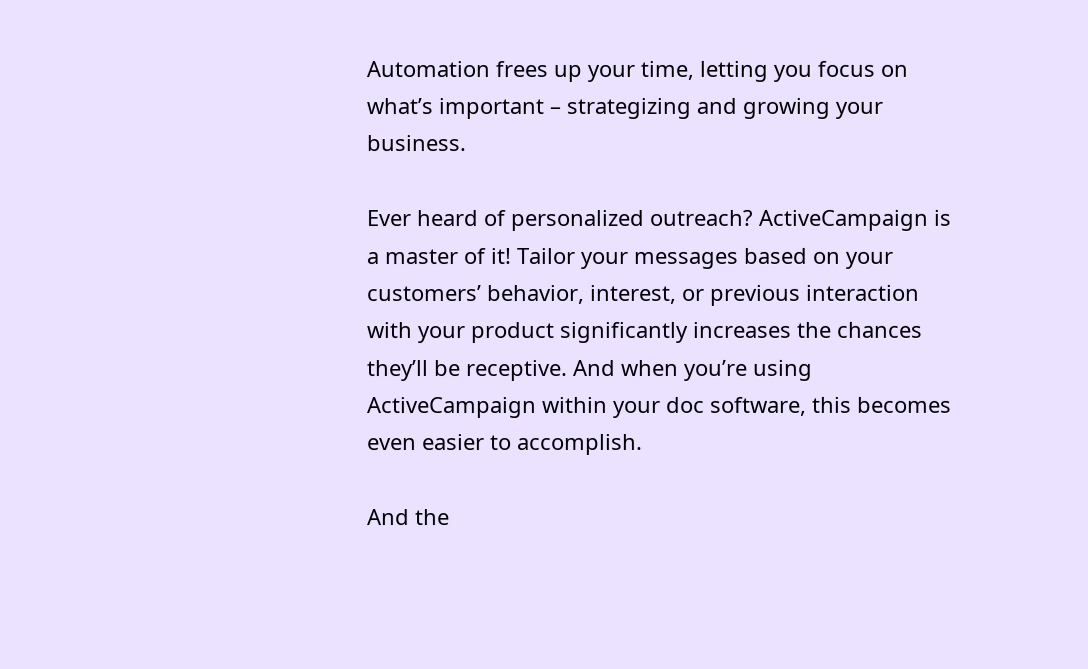Automation frees up your time, letting you focus on what’s important – strategizing and growing your business.

Ever heard of personalized outreach? ActiveCampaign is a master of it! Tailor your messages based on your customers’ behavior, interest, or previous interaction with your product significantly increases the chances they’ll be receptive. And when you’re using ActiveCampaign within your doc software, this becomes even easier to accomplish.

And the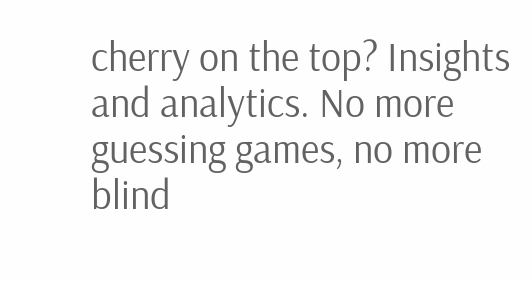cherry on the top? Insights and analytics. No more guessing games, no more blind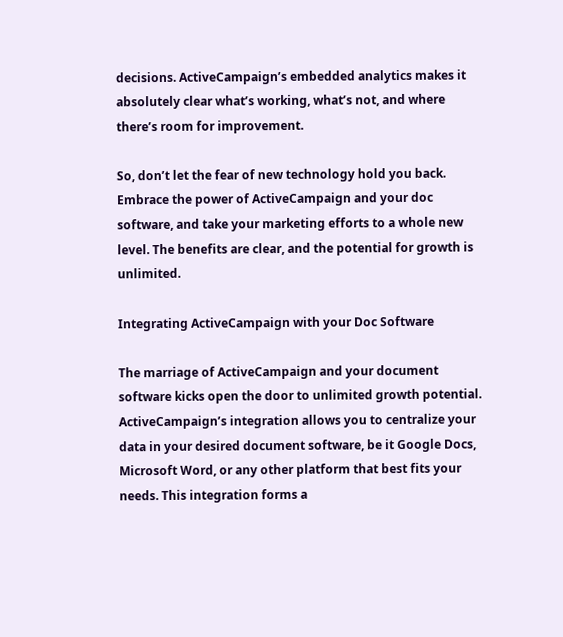decisions. ActiveCampaign’s embedded analytics makes it absolutely clear what’s working, what’s not, and where there’s room for improvement.

So, don’t let the fear of new technology hold you back. Embrace the power of ActiveCampaign and your doc software, and take your marketing efforts to a whole new level. The benefits are clear, and the potential for growth is unlimited.

Integrating ActiveCampaign with your Doc Software

The marriage of ActiveCampaign and your document software kicks open the door to unlimited growth potential. ActiveCampaign’s integration allows you to centralize your data in your desired document software, be it Google Docs, Microsoft Word, or any other platform that best fits your needs. This integration forms a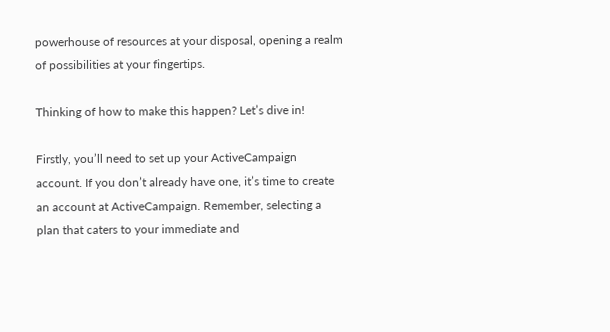powerhouse of resources at your disposal, opening a realm of possibilities at your fingertips.

Thinking of how to make this happen? Let’s dive in!

Firstly, you’ll need to set up your ActiveCampaign account. If you don’t already have one, it’s time to create an account at ActiveCampaign. Remember, selecting a plan that caters to your immediate and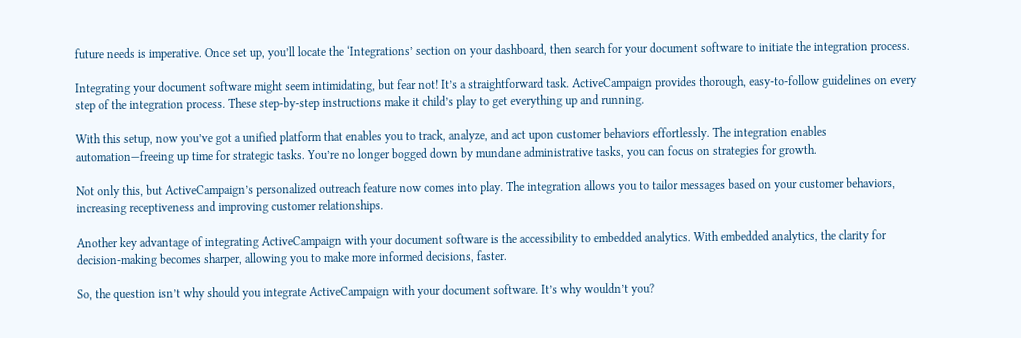future needs is imperative. Once set up, you’ll locate the ‘Integrations’ section on your dashboard, then search for your document software to initiate the integration process.

Integrating your document software might seem intimidating, but fear not! It’s a straightforward task. ActiveCampaign provides thorough, easy-to-follow guidelines on every step of the integration process. These step-by-step instructions make it child’s play to get everything up and running.

With this setup, now you’ve got a unified platform that enables you to track, analyze, and act upon customer behaviors effortlessly. The integration enables automation—freeing up time for strategic tasks. You’re no longer bogged down by mundane administrative tasks, you can focus on strategies for growth.

Not only this, but ActiveCampaign’s personalized outreach feature now comes into play. The integration allows you to tailor messages based on your customer behaviors, increasing receptiveness and improving customer relationships.

Another key advantage of integrating ActiveCampaign with your document software is the accessibility to embedded analytics. With embedded analytics, the clarity for decision-making becomes sharper, allowing you to make more informed decisions, faster.

So, the question isn’t why should you integrate ActiveCampaign with your document software. It’s why wouldn’t you?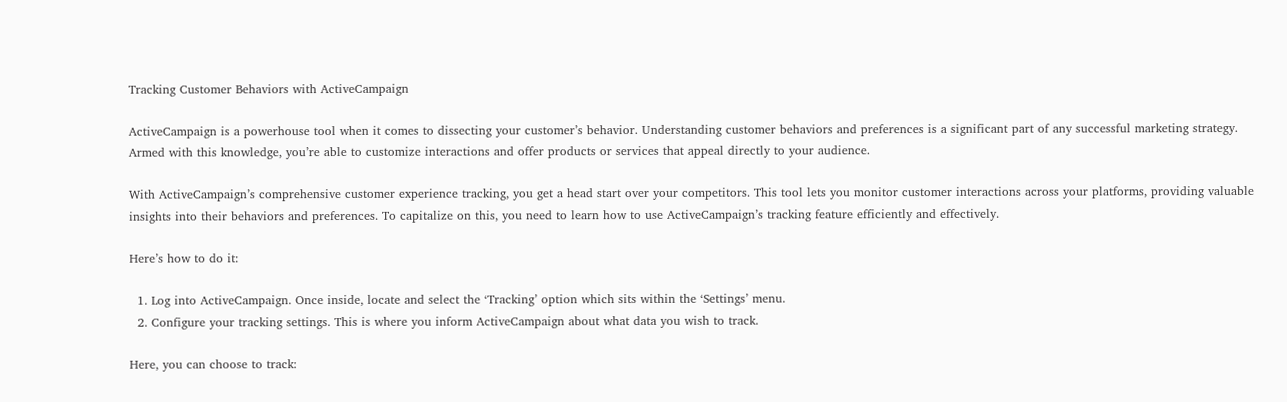Tracking Customer Behaviors with ActiveCampaign

ActiveCampaign is a powerhouse tool when it comes to dissecting your customer’s behavior. Understanding customer behaviors and preferences is a significant part of any successful marketing strategy. Armed with this knowledge, you’re able to customize interactions and offer products or services that appeal directly to your audience.

With ActiveCampaign’s comprehensive customer experience tracking, you get a head start over your competitors. This tool lets you monitor customer interactions across your platforms, providing valuable insights into their behaviors and preferences. To capitalize on this, you need to learn how to use ActiveCampaign’s tracking feature efficiently and effectively.

Here’s how to do it:

  1. Log into ActiveCampaign. Once inside, locate and select the ‘Tracking’ option which sits within the ‘Settings’ menu.
  2. Configure your tracking settings. This is where you inform ActiveCampaign about what data you wish to track.

Here, you can choose to track: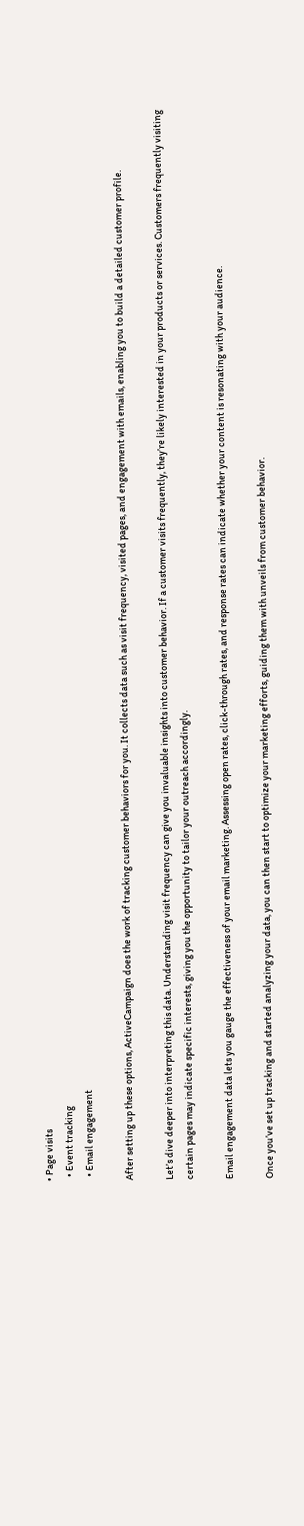• Page visits
  • Event tracking
  • Email engagement

After setting up these options, ActiveCampaign does the work of tracking customer behaviors for you. It collects data such as visit frequency, visited pages, and engagement with emails, enabling you to build a detailed customer profile.

Let’s dive deeper into interpreting this data. Understanding visit frequency can give you invaluable insights into customer behavior. If a customer visits frequently, they’re likely interested in your products or services. Customers frequently visiting certain pages may indicate specific interests, giving you the opportunity to tailor your outreach accordingly.

Email engagement data lets you gauge the effectiveness of your email marketing. Assessing open rates, click-through rates, and response rates can indicate whether your content is resonating with your audience.

Once you’ve set up tracking and started analyzing your data, you can then start to optimize your marketing efforts, guiding them with unveils from customer behavior.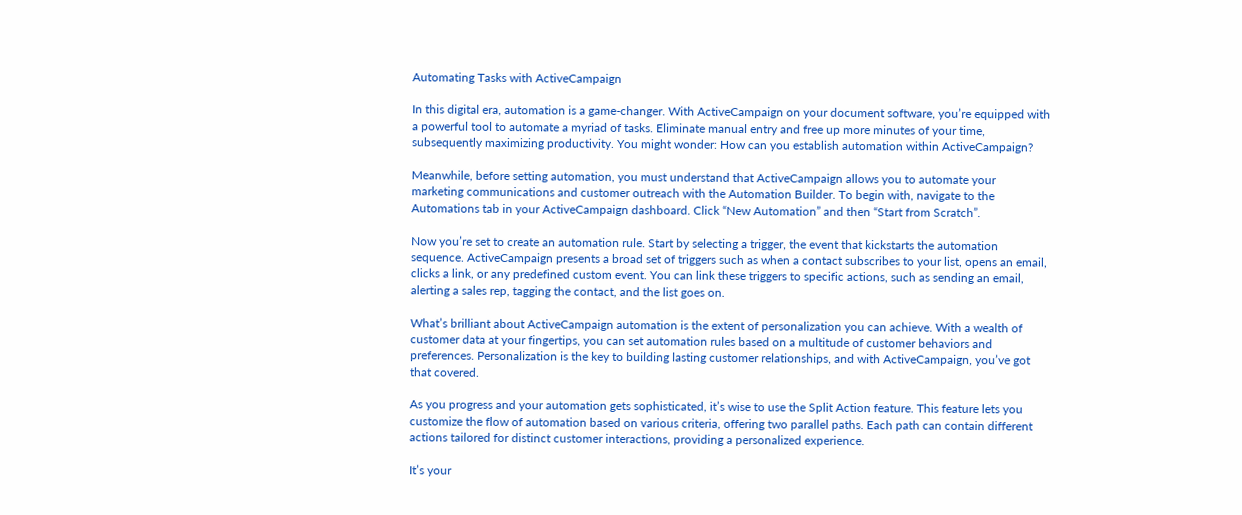Automating Tasks with ActiveCampaign

In this digital era, automation is a game-changer. With ActiveCampaign on your document software, you’re equipped with a powerful tool to automate a myriad of tasks. Eliminate manual entry and free up more minutes of your time, subsequently maximizing productivity. You might wonder: How can you establish automation within ActiveCampaign?

Meanwhile, before setting automation, you must understand that ActiveCampaign allows you to automate your marketing communications and customer outreach with the Automation Builder. To begin with, navigate to the Automations tab in your ActiveCampaign dashboard. Click “New Automation” and then “Start from Scratch”.

Now you’re set to create an automation rule. Start by selecting a trigger, the event that kickstarts the automation sequence. ActiveCampaign presents a broad set of triggers such as when a contact subscribes to your list, opens an email, clicks a link, or any predefined custom event. You can link these triggers to specific actions, such as sending an email, alerting a sales rep, tagging the contact, and the list goes on.

What’s brilliant about ActiveCampaign automation is the extent of personalization you can achieve. With a wealth of customer data at your fingertips, you can set automation rules based on a multitude of customer behaviors and preferences. Personalization is the key to building lasting customer relationships, and with ActiveCampaign, you’ve got that covered.

As you progress and your automation gets sophisticated, it’s wise to use the Split Action feature. This feature lets you customize the flow of automation based on various criteria, offering two parallel paths. Each path can contain different actions tailored for distinct customer interactions, providing a personalized experience.

It’s your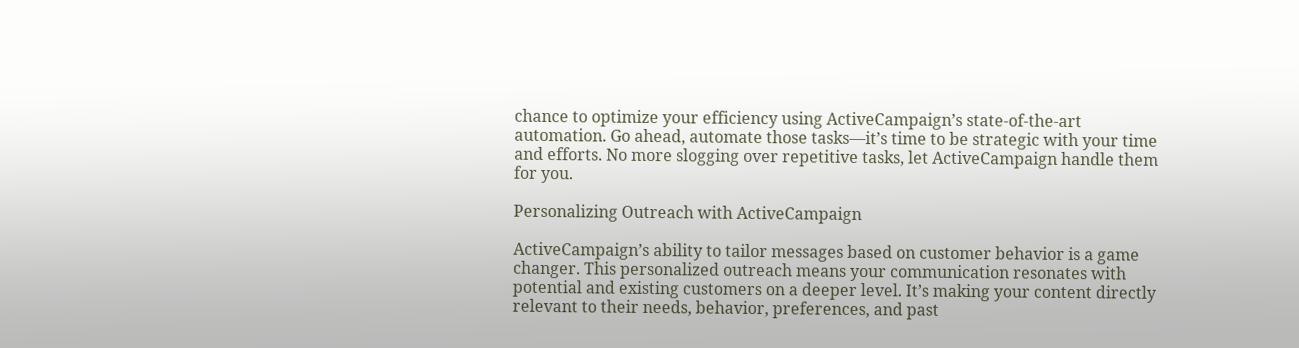chance to optimize your efficiency using ActiveCampaign’s state-of-the-art automation. Go ahead, automate those tasks—it’s time to be strategic with your time and efforts. No more slogging over repetitive tasks, let ActiveCampaign handle them for you.

Personalizing Outreach with ActiveCampaign

ActiveCampaign’s ability to tailor messages based on customer behavior is a game changer. This personalized outreach means your communication resonates with potential and existing customers on a deeper level. It’s making your content directly relevant to their needs, behavior, preferences, and past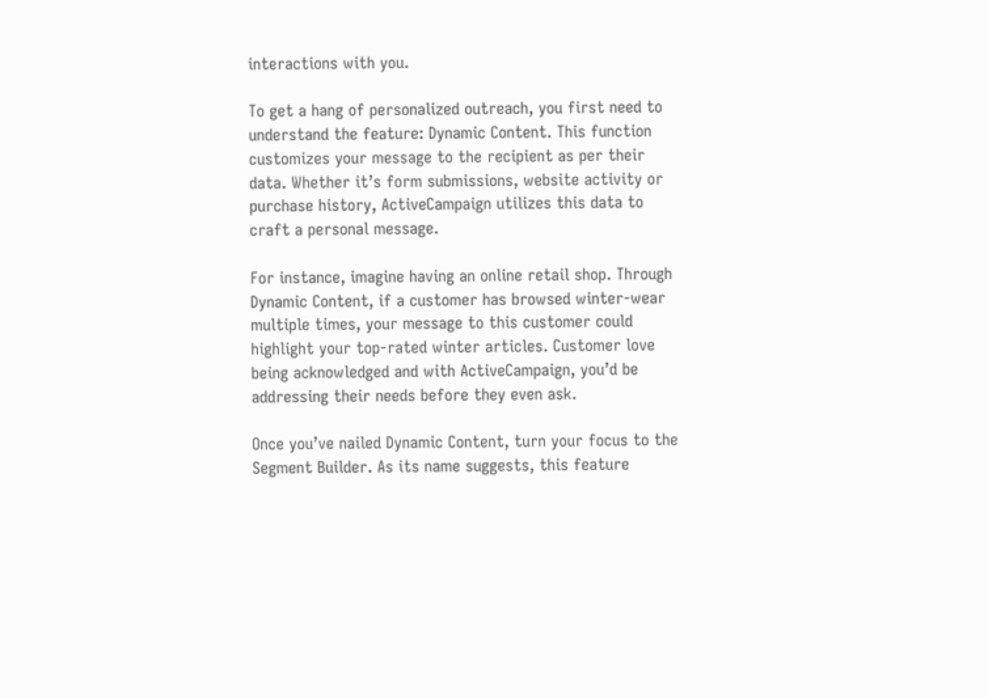interactions with you.

To get a hang of personalized outreach, you first need to understand the feature: Dynamic Content. This function customizes your message to the recipient as per their data. Whether it’s form submissions, website activity or purchase history, ActiveCampaign utilizes this data to craft a personal message.

For instance, imagine having an online retail shop. Through Dynamic Content, if a customer has browsed winter-wear multiple times, your message to this customer could highlight your top-rated winter articles. Customer love being acknowledged and with ActiveCampaign, you’d be addressing their needs before they even ask.

Once you’ve nailed Dynamic Content, turn your focus to the Segment Builder. As its name suggests, this feature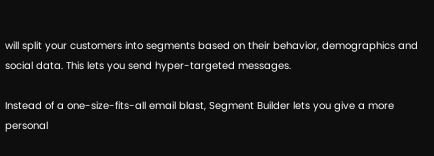will split your customers into segments based on their behavior, demographics and social data. This lets you send hyper-targeted messages.

Instead of a one-size-fits-all email blast, Segment Builder lets you give a more personal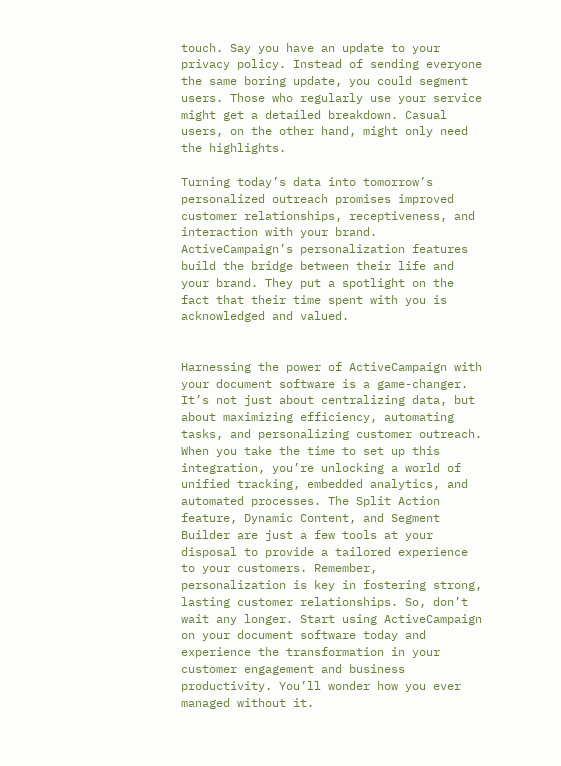touch. Say you have an update to your privacy policy. Instead of sending everyone the same boring update, you could segment users. Those who regularly use your service might get a detailed breakdown. Casual users, on the other hand, might only need the highlights.

Turning today’s data into tomorrow’s personalized outreach promises improved customer relationships, receptiveness, and interaction with your brand. ActiveCampaign’s personalization features build the bridge between their life and your brand. They put a spotlight on the fact that their time spent with you is acknowledged and valued.


Harnessing the power of ActiveCampaign with your document software is a game-changer. It’s not just about centralizing data, but about maximizing efficiency, automating tasks, and personalizing customer outreach. When you take the time to set up this integration, you’re unlocking a world of unified tracking, embedded analytics, and automated processes. The Split Action feature, Dynamic Content, and Segment Builder are just a few tools at your disposal to provide a tailored experience to your customers. Remember, personalization is key in fostering strong, lasting customer relationships. So, don’t wait any longer. Start using ActiveCampaign on your document software today and experience the transformation in your customer engagement and business productivity. You’ll wonder how you ever managed without it.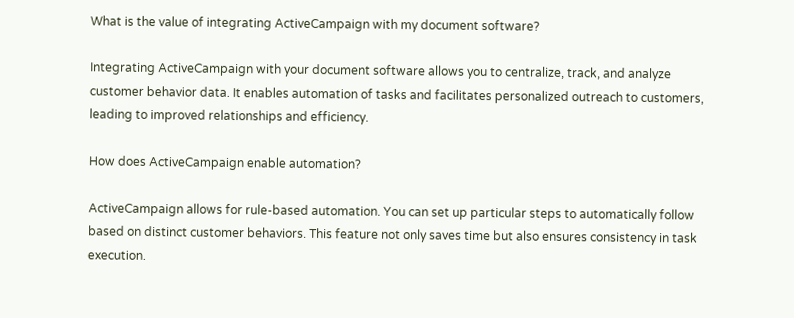What is the value of integrating ActiveCampaign with my document software?

Integrating ActiveCampaign with your document software allows you to centralize, track, and analyze customer behavior data. It enables automation of tasks and facilitates personalized outreach to customers, leading to improved relationships and efficiency.

How does ActiveCampaign enable automation?

ActiveCampaign allows for rule-based automation. You can set up particular steps to automatically follow based on distinct customer behaviors. This feature not only saves time but also ensures consistency in task execution.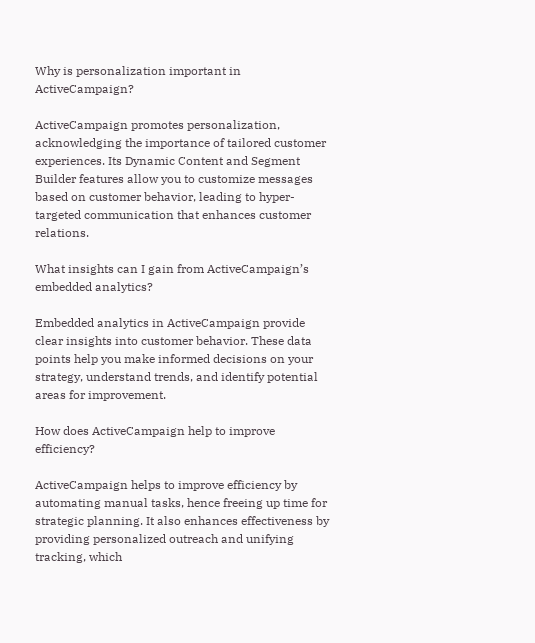Why is personalization important in ActiveCampaign?

ActiveCampaign promotes personalization, acknowledging the importance of tailored customer experiences. Its Dynamic Content and Segment Builder features allow you to customize messages based on customer behavior, leading to hyper-targeted communication that enhances customer relations.

What insights can I gain from ActiveCampaign’s embedded analytics?

Embedded analytics in ActiveCampaign provide clear insights into customer behavior. These data points help you make informed decisions on your strategy, understand trends, and identify potential areas for improvement.

How does ActiveCampaign help to improve efficiency?

ActiveCampaign helps to improve efficiency by automating manual tasks, hence freeing up time for strategic planning. It also enhances effectiveness by providing personalized outreach and unifying tracking, which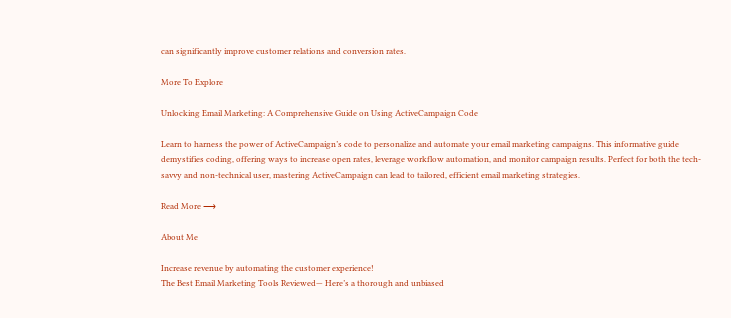can significantly improve customer relations and conversion rates.

More To Explore

Unlocking Email Marketing: A Comprehensive Guide on Using ActiveCampaign Code

Learn to harness the power of ActiveCampaign’s code to personalize and automate your email marketing campaigns. This informative guide demystifies coding, offering ways to increase open rates, leverage workflow automation, and monitor campaign results. Perfect for both the tech-savvy and non-technical user, mastering ActiveCampaign can lead to tailored, efficient email marketing strategies.

Read More ⟶

About Me

Increase revenue by automating the customer experience!
The Best Email Marketing Tools Reviewed— Here’s a thorough and unbiased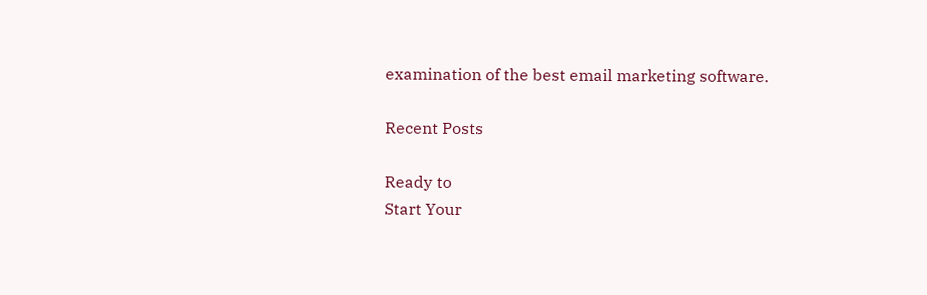examination of the best email marketing software.

Recent Posts

Ready to
Start Your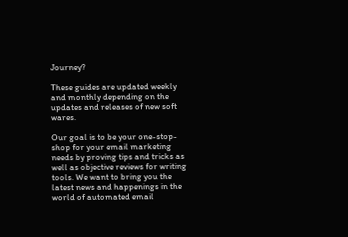Journey?

These guides are updated weekly and monthly depending on the updates and releases of new soft wares.

Our goal is to be your one-stop-shop for your email marketing needs by proving tips and tricks as well as objective reviews for writing tools. We want to bring you the latest news and happenings in the world of automated email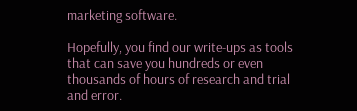marketing software.

Hopefully, you find our write-ups as tools that can save you hundreds or even thousands of hours of research and trial and error.